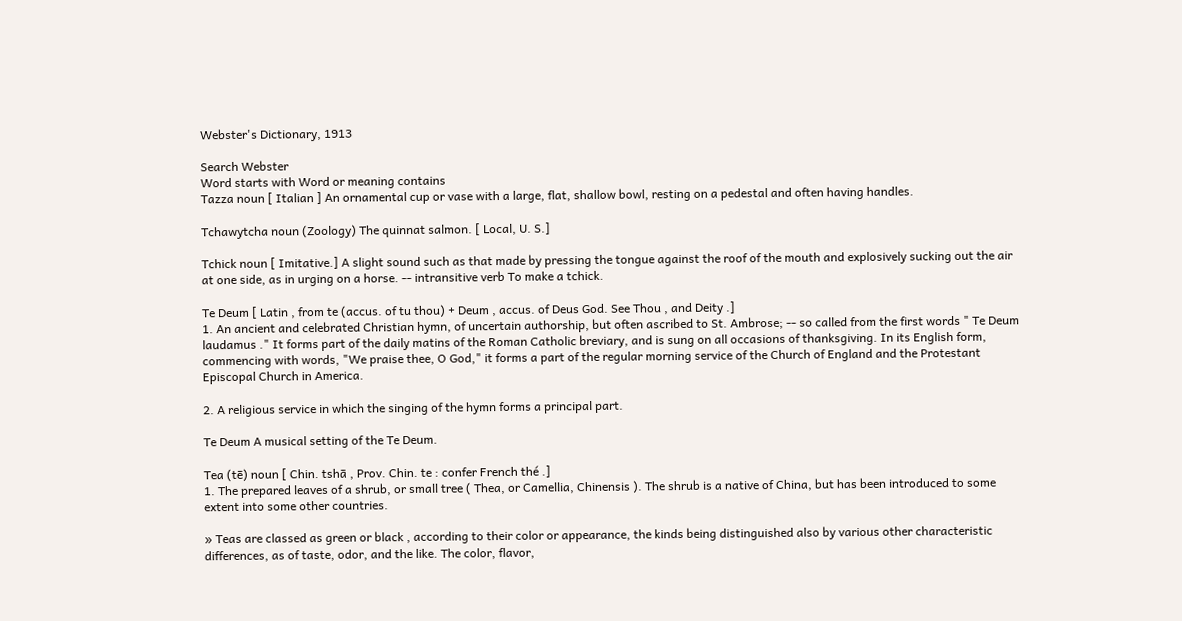Webster's Dictionary, 1913

Search Webster
Word starts with Word or meaning contains
Tazza noun [ Italian ] An ornamental cup or vase with a large, flat, shallow bowl, resting on a pedestal and often having handles.

Tchawytcha noun (Zoology) The quinnat salmon. [ Local, U. S.]

Tchick noun [ Imitative.] A slight sound such as that made by pressing the tongue against the roof of the mouth and explosively sucking out the air at one side, as in urging on a horse. -- intransitive verb To make a tchick.

Te Deum [ Latin , from te (accus. of tu thou) + Deum , accus. of Deus God. See Thou , and Deity .]
1. An ancient and celebrated Christian hymn, of uncertain authorship, but often ascribed to St. Ambrose; -- so called from the first words " Te Deum laudamus ." It forms part of the daily matins of the Roman Catholic breviary, and is sung on all occasions of thanksgiving. In its English form, commencing with words, "We praise thee, O God," it forms a part of the regular morning service of the Church of England and the Protestant Episcopal Church in America.

2. A religious service in which the singing of the hymn forms a principal part.

Te Deum A musical setting of the Te Deum.

Tea (tē) noun [ Chin. tshā , Prov. Chin. te : confer French thé .]
1. The prepared leaves of a shrub, or small tree ( Thea, or Camellia, Chinensis ). The shrub is a native of China, but has been introduced to some extent into some other countries.

» Teas are classed as green or black , according to their color or appearance, the kinds being distinguished also by various other characteristic differences, as of taste, odor, and the like. The color, flavor,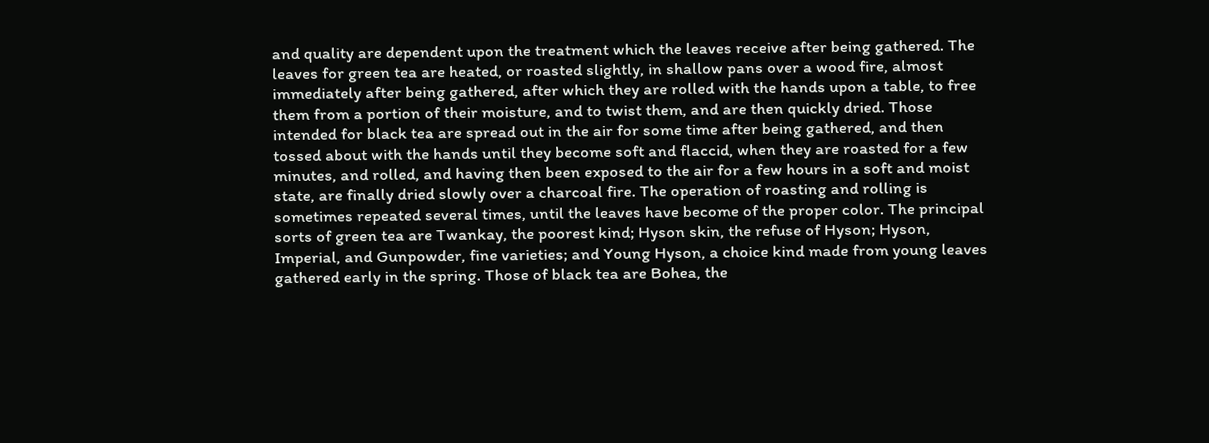and quality are dependent upon the treatment which the leaves receive after being gathered. The leaves for green tea are heated, or roasted slightly, in shallow pans over a wood fire, almost immediately after being gathered, after which they are rolled with the hands upon a table, to free them from a portion of their moisture, and to twist them, and are then quickly dried. Those intended for black tea are spread out in the air for some time after being gathered, and then tossed about with the hands until they become soft and flaccid, when they are roasted for a few minutes, and rolled, and having then been exposed to the air for a few hours in a soft and moist state, are finally dried slowly over a charcoal fire. The operation of roasting and rolling is sometimes repeated several times, until the leaves have become of the proper color. The principal sorts of green tea are Twankay, the poorest kind; Hyson skin, the refuse of Hyson; Hyson, Imperial, and Gunpowder, fine varieties; and Young Hyson, a choice kind made from young leaves gathered early in the spring. Those of black tea are Bohea, the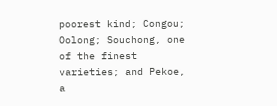poorest kind; Congou; Oolong; Souchong, one of the finest varieties; and Pekoe, a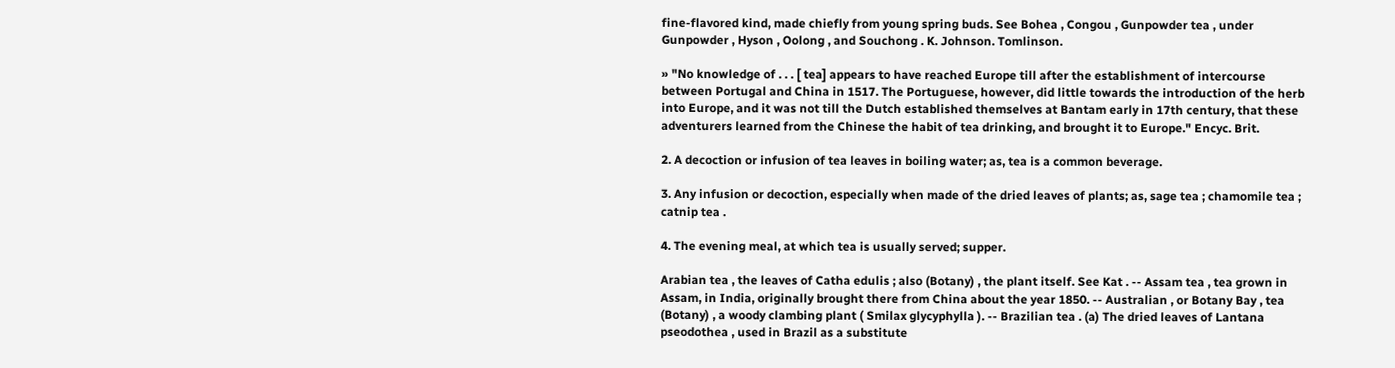fine-flavored kind, made chiefly from young spring buds. See Bohea , Congou , Gunpowder tea , under Gunpowder , Hyson , Oolong , and Souchong . K. Johnson. Tomlinson.

» "No knowledge of . . . [ tea] appears to have reached Europe till after the establishment of intercourse between Portugal and China in 1517. The Portuguese, however, did little towards the introduction of the herb into Europe, and it was not till the Dutch established themselves at Bantam early in 17th century, that these adventurers learned from the Chinese the habit of tea drinking, and brought it to Europe." Encyc. Brit.

2. A decoction or infusion of tea leaves in boiling water; as, tea is a common beverage.

3. Any infusion or decoction, especially when made of the dried leaves of plants; as, sage tea ; chamomile tea ; catnip tea .

4. The evening meal, at which tea is usually served; supper.

Arabian tea , the leaves of Catha edulis ; also (Botany) , the plant itself. See Kat . -- Assam tea , tea grown in Assam, in India, originally brought there from China about the year 1850. -- Australian , or Botany Bay , tea (Botany) , a woody clambing plant ( Smilax glycyphylla ). -- Brazilian tea . (a) The dried leaves of Lantana pseodothea , used in Brazil as a substitute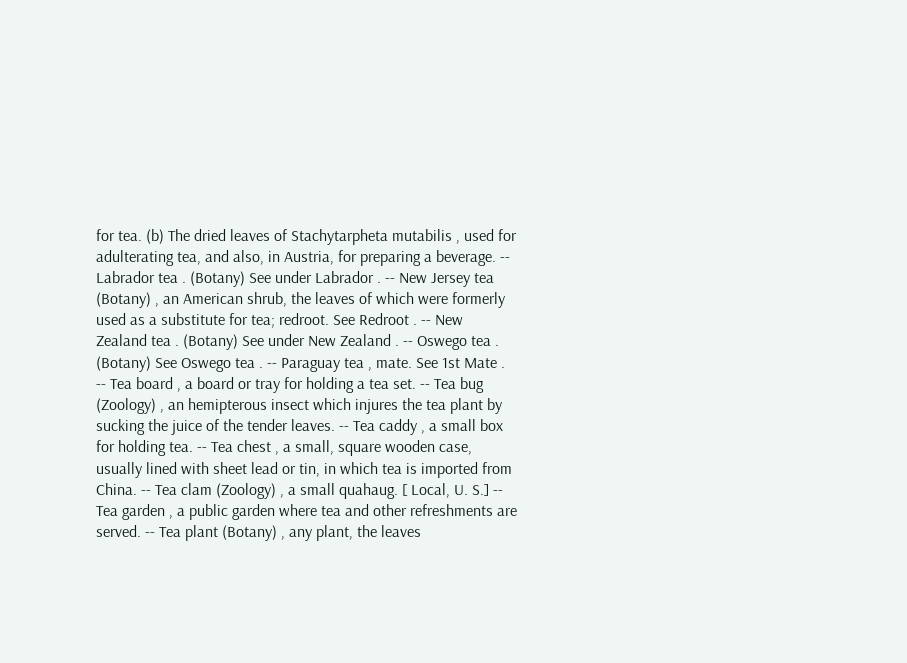for tea. (b) The dried leaves of Stachytarpheta mutabilis , used for adulterating tea, and also, in Austria, for preparing a beverage. -- Labrador tea . (Botany) See under Labrador . -- New Jersey tea (Botany) , an American shrub, the leaves of which were formerly used as a substitute for tea; redroot. See Redroot . -- New Zealand tea . (Botany) See under New Zealand . -- Oswego tea . (Botany) See Oswego tea . -- Paraguay tea , mate. See 1st Mate . -- Tea board , a board or tray for holding a tea set. -- Tea bug (Zoology) , an hemipterous insect which injures the tea plant by sucking the juice of the tender leaves. -- Tea caddy , a small box for holding tea. -- Tea chest , a small, square wooden case, usually lined with sheet lead or tin, in which tea is imported from China. -- Tea clam (Zoology) , a small quahaug. [ Local, U. S.] -- Tea garden , a public garden where tea and other refreshments are served. -- Tea plant (Botany) , any plant, the leaves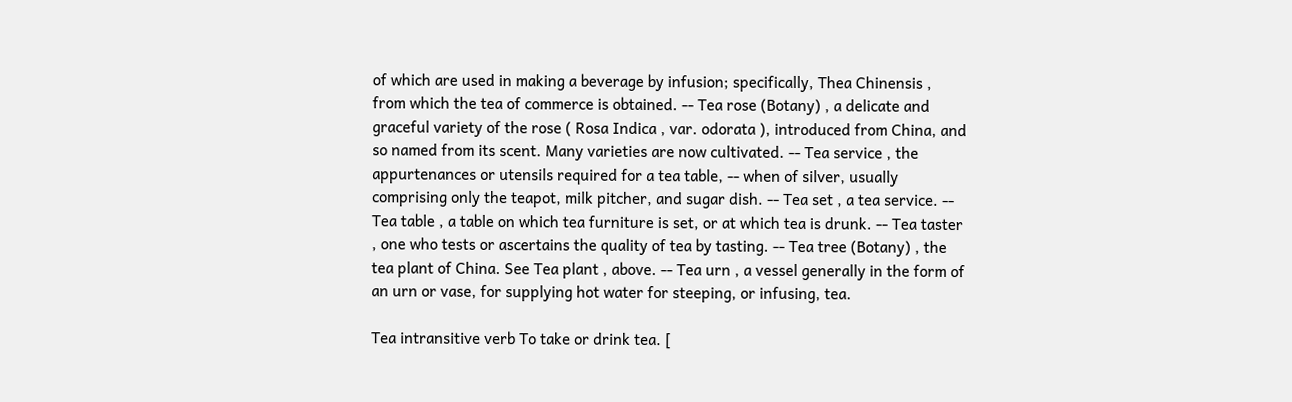of which are used in making a beverage by infusion; specifically, Thea Chinensis , from which the tea of commerce is obtained. -- Tea rose (Botany) , a delicate and graceful variety of the rose ( Rosa Indica , var. odorata ), introduced from China, and so named from its scent. Many varieties are now cultivated. -- Tea service , the appurtenances or utensils required for a tea table, -- when of silver, usually comprising only the teapot, milk pitcher, and sugar dish. -- Tea set , a tea service. -- Tea table , a table on which tea furniture is set, or at which tea is drunk. -- Tea taster , one who tests or ascertains the quality of tea by tasting. -- Tea tree (Botany) , the tea plant of China. See Tea plant , above. -- Tea urn , a vessel generally in the form of an urn or vase, for supplying hot water for steeping, or infusing, tea.

Tea intransitive verb To take or drink tea. [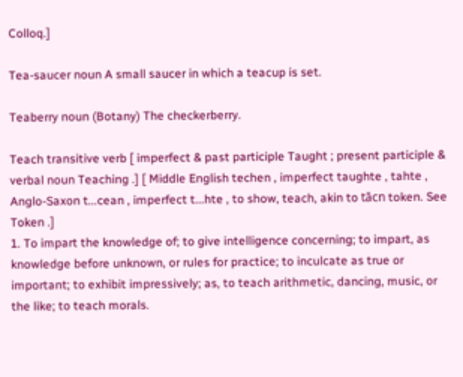Colloq.]

Tea-saucer noun A small saucer in which a teacup is set.

Teaberry noun (Botany) The checkerberry.

Teach transitive verb [ imperfect & past participle Taught ; present participle & verbal noun Teaching .] [ Middle English techen , imperfect taughte , tahte , Anglo-Saxon t...cean , imperfect t...hte , to show, teach, akin to tācn token. See Token .]
1. To impart the knowledge of; to give intelligence concerning; to impart, as knowledge before unknown, or rules for practice; to inculcate as true or important; to exhibit impressively; as, to teach arithmetic, dancing, music, or the like; to teach morals.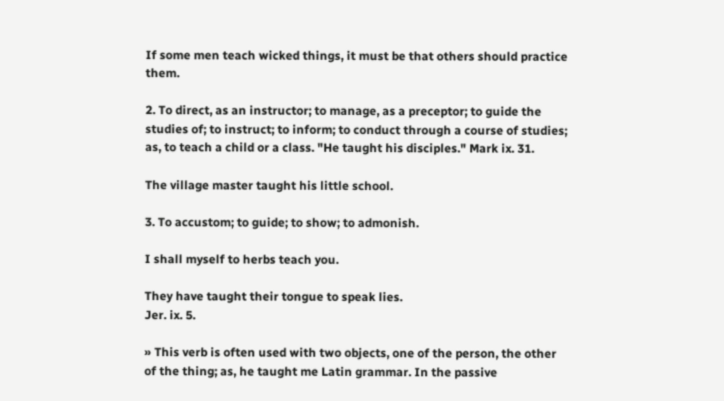If some men teach wicked things, it must be that others should practice them.

2. To direct, as an instructor; to manage, as a preceptor; to guide the studies of; to instruct; to inform; to conduct through a course of studies; as, to teach a child or a class. "He taught his disciples." Mark ix. 31.

The village master taught his little school.

3. To accustom; to guide; to show; to admonish.

I shall myself to herbs teach you.

They have taught their tongue to speak lies.
Jer. ix. 5.

» This verb is often used with two objects, one of the person, the other of the thing; as, he taught me Latin grammar. In the passive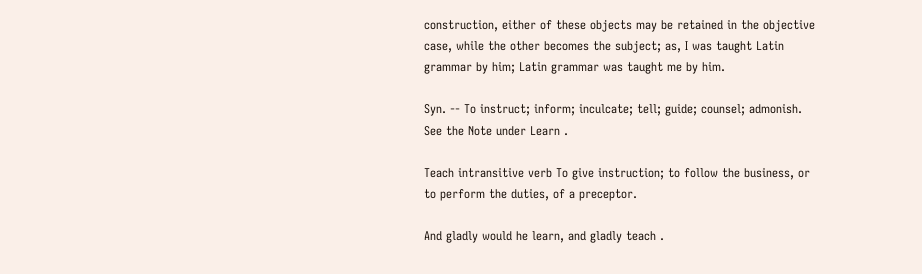construction, either of these objects may be retained in the objective case, while the other becomes the subject; as, I was taught Latin grammar by him; Latin grammar was taught me by him.

Syn. -- To instruct; inform; inculcate; tell; guide; counsel; admonish. See the Note under Learn .

Teach intransitive verb To give instruction; to follow the business, or to perform the duties, of a preceptor.

And gladly would he learn, and gladly teach .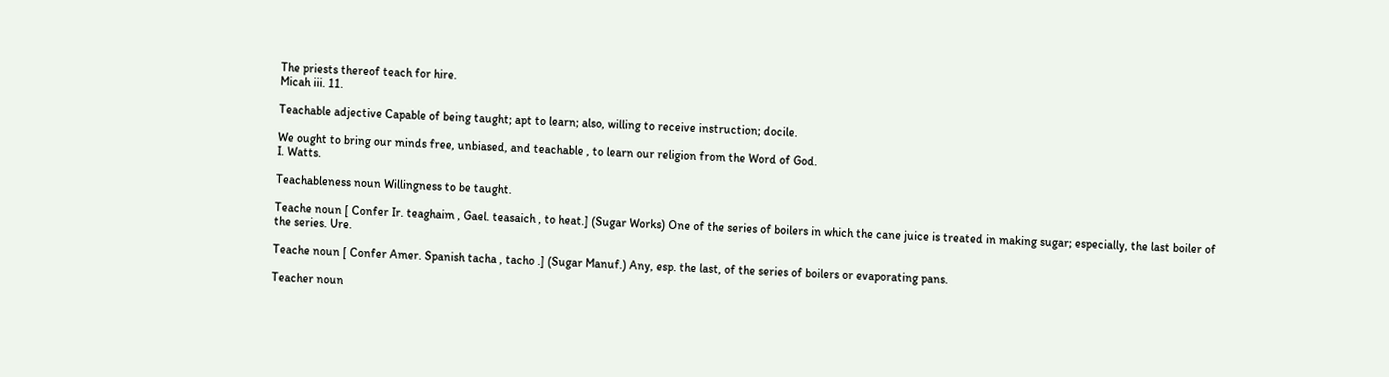The priests thereof teach for hire.
Micah iii. 11.

Teachable adjective Capable of being taught; apt to learn; also, willing to receive instruction; docile.

We ought to bring our minds free, unbiased, and teachable , to learn our religion from the Word of God.
I. Watts.

Teachableness noun Willingness to be taught.

Teache noun [ Confer Ir. teaghaim , Gael. teasaich , to heat.] (Sugar Works) One of the series of boilers in which the cane juice is treated in making sugar; especially, the last boiler of the series. Ure.

Teache noun [ Confer Amer. Spanish tacha , tacho .] (Sugar Manuf.) Any, esp. the last, of the series of boilers or evaporating pans.

Teacher noun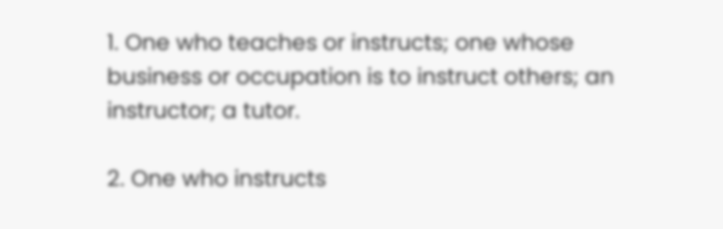1. One who teaches or instructs; one whose business or occupation is to instruct others; an instructor; a tutor.

2. One who instructs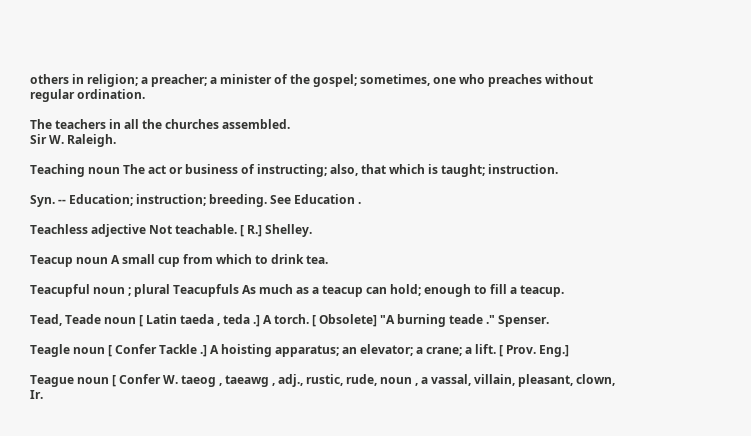others in religion; a preacher; a minister of the gospel; sometimes, one who preaches without regular ordination.

The teachers in all the churches assembled.
Sir W. Raleigh.

Teaching noun The act or business of instructing; also, that which is taught; instruction.

Syn. -- Education; instruction; breeding. See Education .

Teachless adjective Not teachable. [ R.] Shelley.

Teacup noun A small cup from which to drink tea.

Teacupful noun ; plural Teacupfuls As much as a teacup can hold; enough to fill a teacup.

Tead, Teade noun [ Latin taeda , teda .] A torch. [ Obsolete] "A burning teade ." Spenser.

Teagle noun [ Confer Tackle .] A hoisting apparatus; an elevator; a crane; a lift. [ Prov. Eng.]

Teague noun [ Confer W. taeog , taeawg , adj., rustic, rude, noun , a vassal, villain, pleasant, clown, Ir.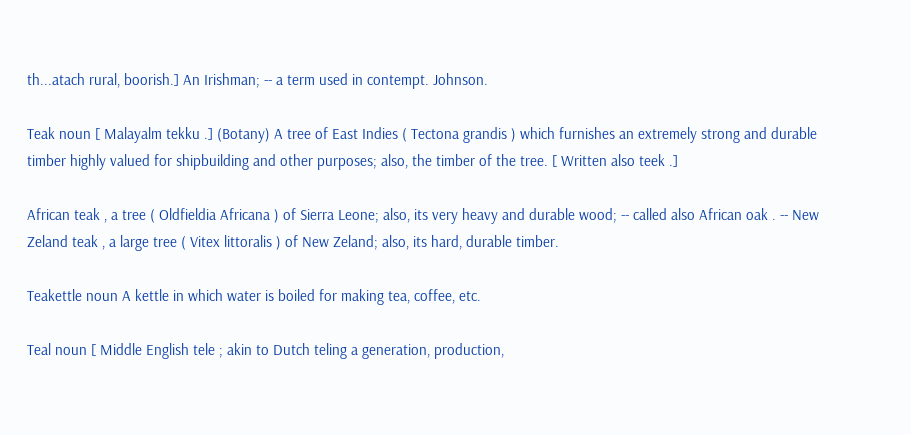th...atach rural, boorish.] An Irishman; -- a term used in contempt. Johnson.

Teak noun [ Malayalm tekku .] (Botany) A tree of East Indies ( Tectona grandis ) which furnishes an extremely strong and durable timber highly valued for shipbuilding and other purposes; also, the timber of the tree. [ Written also teek .]

African teak , a tree ( Oldfieldia Africana ) of Sierra Leone; also, its very heavy and durable wood; -- called also African oak . -- New Zeland teak , a large tree ( Vitex littoralis ) of New Zeland; also, its hard, durable timber.

Teakettle noun A kettle in which water is boiled for making tea, coffee, etc.

Teal noun [ Middle English tele ; akin to Dutch teling a generation, production,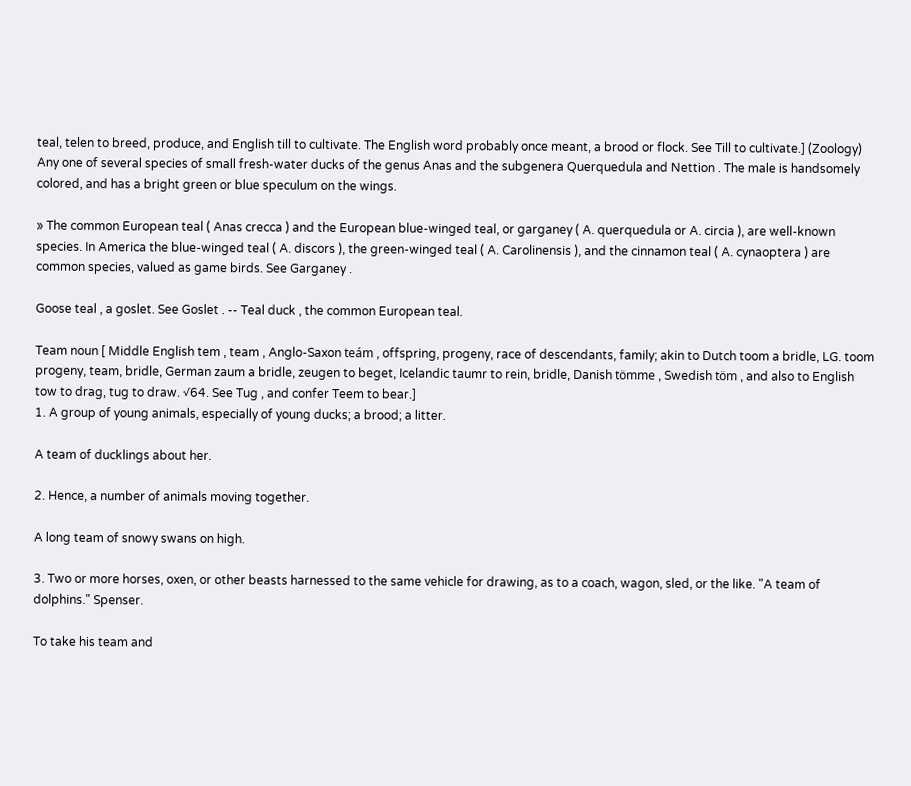teal, telen to breed, produce, and English till to cultivate. The English word probably once meant, a brood or flock. See Till to cultivate.] (Zoology) Any one of several species of small fresh-water ducks of the genus Anas and the subgenera Querquedula and Nettion . The male is handsomely colored, and has a bright green or blue speculum on the wings.

» The common European teal ( Anas crecca ) and the European blue-winged teal, or garganey ( A. querquedula or A. circia ), are well-known species. In America the blue-winged teal ( A. discors ), the green-winged teal ( A. Carolinensis ), and the cinnamon teal ( A. cynaoptera ) are common species, valued as game birds. See Garganey .

Goose teal , a goslet. See Goslet . -- Teal duck , the common European teal.

Team noun [ Middle English tem , team , Anglo-Saxon teám , offspring, progeny, race of descendants, family; akin to Dutch toom a bridle, LG. toom progeny, team, bridle, German zaum a bridle, zeugen to beget, Icelandic taumr to rein, bridle, Danish tömme , Swedish töm , and also to English tow to drag, tug to draw. √64. See Tug , and confer Teem to bear.]
1. A group of young animals, especially of young ducks; a brood; a litter.

A team of ducklings about her.

2. Hence, a number of animals moving together.

A long team of snowy swans on high.

3. Two or more horses, oxen, or other beasts harnessed to the same vehicle for drawing, as to a coach, wagon, sled, or the like. "A team of dolphins." Spenser.

To take his team and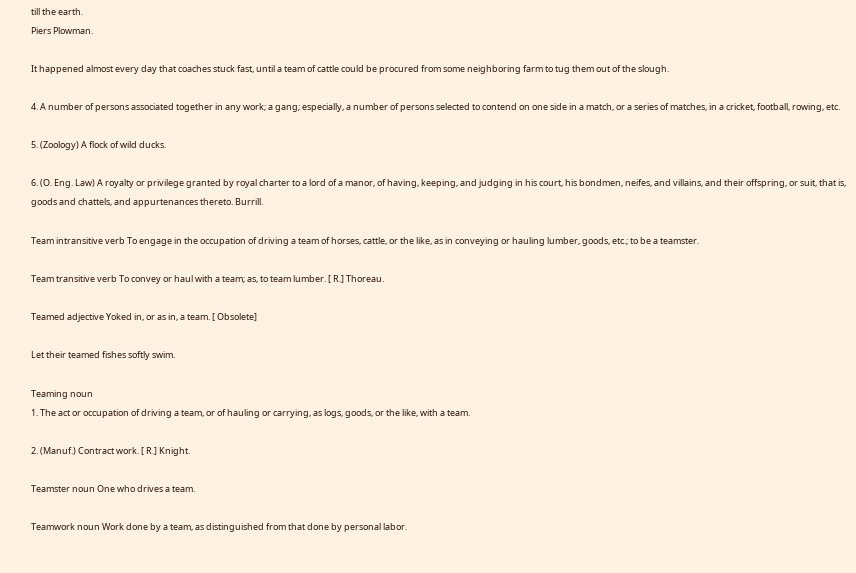till the earth.
Piers Plowman.

It happened almost every day that coaches stuck fast, until a team of cattle could be procured from some neighboring farm to tug them out of the slough.

4. A number of persons associated together in any work; a gang; especially, a number of persons selected to contend on one side in a match, or a series of matches, in a cricket, football, rowing, etc.

5. (Zoology) A flock of wild ducks.

6. (O. Eng. Law) A royalty or privilege granted by royal charter to a lord of a manor, of having, keeping, and judging in his court, his bondmen, neifes, and villains, and their offspring, or suit, that is, goods and chattels, and appurtenances thereto. Burrill.

Team intransitive verb To engage in the occupation of driving a team of horses, cattle, or the like, as in conveying or hauling lumber, goods, etc.; to be a teamster.

Team transitive verb To convey or haul with a team; as, to team lumber. [ R.] Thoreau.

Teamed adjective Yoked in, or as in, a team. [ Obsolete]

Let their teamed fishes softly swim.

Teaming noun
1. The act or occupation of driving a team, or of hauling or carrying, as logs, goods, or the like, with a team.

2. (Manuf.) Contract work. [ R.] Knight.

Teamster noun One who drives a team.

Teamwork noun Work done by a team, as distinguished from that done by personal labor.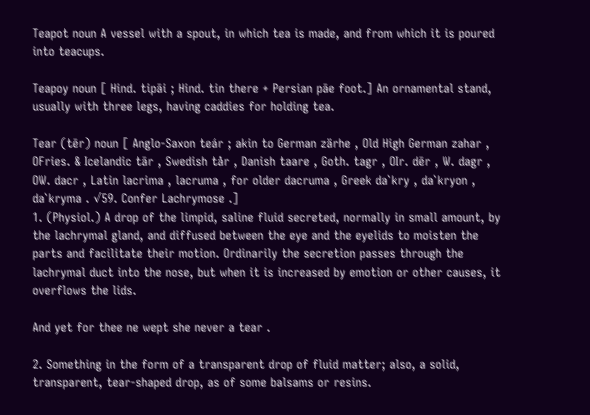Teapot noun A vessel with a spout, in which tea is made, and from which it is poured into teacups.

Teapoy noun [ Hind. tipāi ; Hind. tin there + Persian pāe foot.] An ornamental stand, usually with three legs, having caddies for holding tea.

Tear (tēr) noun [ Anglo-Saxon teár ; akin to German zärhe , Old High German zahar , OFries. & Icelandic tār , Swedish tår , Danish taare , Goth. tagr , OIr. dēr , W. dagr , OW. dacr , Latin lacrima , lacruma , for older dacruma , Greek da`kry , da`kryon , da`kryma . √59. Confer Lachrymose .]
1. (Physiol.) A drop of the limpid, saline fluid secreted, normally in small amount, by the lachrymal gland, and diffused between the eye and the eyelids to moisten the parts and facilitate their motion. Ordinarily the secretion passes through the lachrymal duct into the nose, but when it is increased by emotion or other causes, it overflows the lids.

And yet for thee ne wept she never a tear .

2. Something in the form of a transparent drop of fluid matter; also, a solid, transparent, tear-shaped drop, as of some balsams or resins.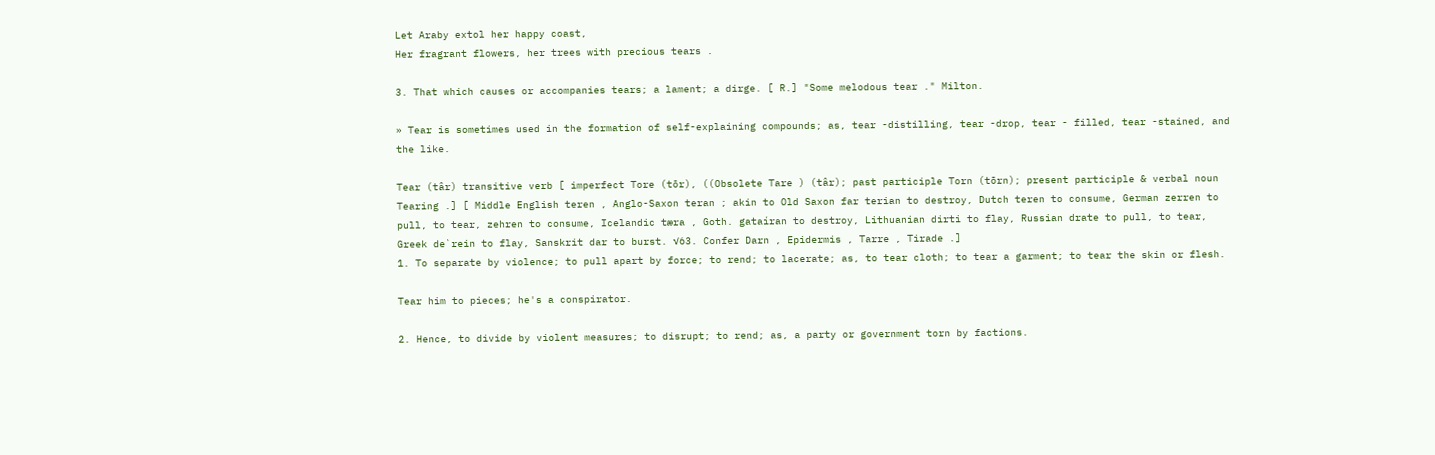Let Araby extol her happy coast,
Her fragrant flowers, her trees with precious tears .

3. That which causes or accompanies tears; a lament; a dirge. [ R.] "Some melodous tear ." Milton.

» Tear is sometimes used in the formation of self-explaining compounds; as, tear -distilling, tear -drop, tear - filled, tear -stained, and the like.

Tear (târ) transitive verb [ imperfect Tore (tōr), ((Obsolete Tare ) (târ); past participle Torn (tōrn); present participle & verbal noun Tearing .] [ Middle English teren , Anglo-Saxon teran ; akin to Old Saxon far terian to destroy, Dutch teren to consume, German zerren to pull, to tear, zehren to consume, Icelandic tæra , Goth. gataíran to destroy, Lithuanian dirti to flay, Russian drate to pull, to tear, Greek de`rein to flay, Sanskrit dar to burst. √63. Confer Darn , Epidermis , Tarre , Tirade .]
1. To separate by violence; to pull apart by force; to rend; to lacerate; as, to tear cloth; to tear a garment; to tear the skin or flesh.

Tear him to pieces; he's a conspirator.

2. Hence, to divide by violent measures; to disrupt; to rend; as, a party or government torn by factions.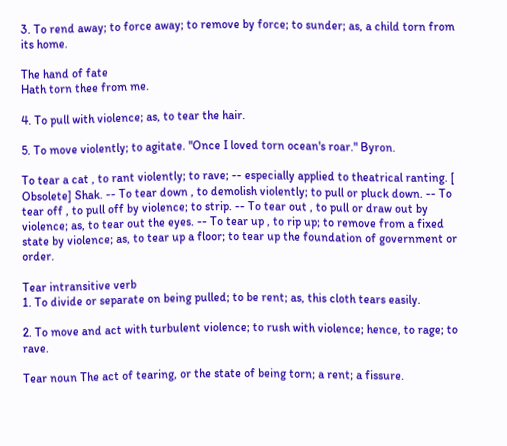3. To rend away; to force away; to remove by force; to sunder; as, a child torn from its home.

The hand of fate
Hath torn thee from me.

4. To pull with violence; as, to tear the hair.

5. To move violently; to agitate. "Once I loved torn ocean's roar." Byron.

To tear a cat , to rant violently; to rave; -- especially applied to theatrical ranting. [ Obsolete] Shak. -- To tear down , to demolish violently; to pull or pluck down. -- To tear off , to pull off by violence; to strip. -- To tear out , to pull or draw out by violence; as, to tear out the eyes. -- To tear up , to rip up; to remove from a fixed state by violence; as, to tear up a floor; to tear up the foundation of government or order.

Tear intransitive verb
1. To divide or separate on being pulled; to be rent; as, this cloth tears easily.

2. To move and act with turbulent violence; to rush with violence; hence, to rage; to rave.

Tear noun The act of tearing, or the state of being torn; a rent; a fissure.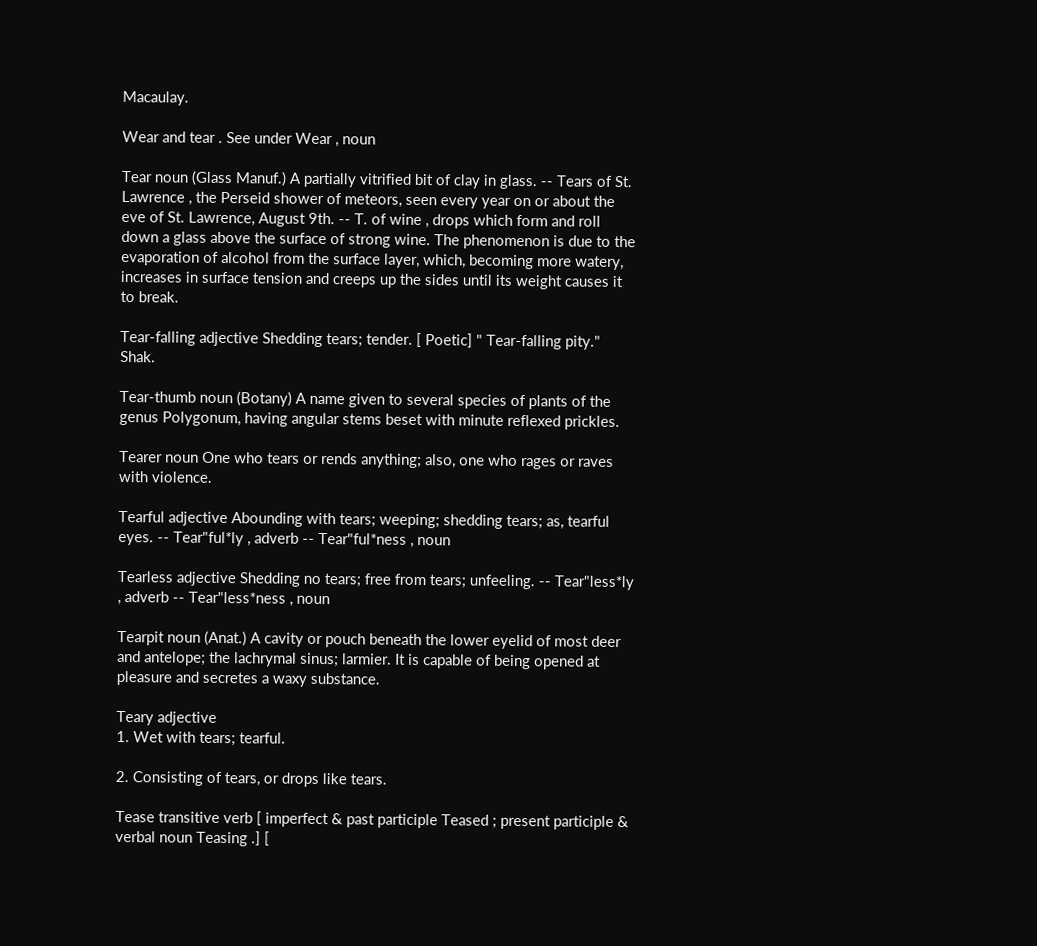Macaulay.

Wear and tear . See under Wear , noun

Tear noun (Glass Manuf.) A partially vitrified bit of clay in glass. -- Tears of St. Lawrence , the Perseid shower of meteors, seen every year on or about the eve of St. Lawrence, August 9th. -- T. of wine , drops which form and roll down a glass above the surface of strong wine. The phenomenon is due to the evaporation of alcohol from the surface layer, which, becoming more watery, increases in surface tension and creeps up the sides until its weight causes it to break.

Tear-falling adjective Shedding tears; tender. [ Poetic] " Tear-falling pity." Shak.

Tear-thumb noun (Botany) A name given to several species of plants of the genus Polygonum, having angular stems beset with minute reflexed prickles.

Tearer noun One who tears or rends anything; also, one who rages or raves with violence.

Tearful adjective Abounding with tears; weeping; shedding tears; as, tearful eyes. -- Tear"ful*ly , adverb -- Tear"ful*ness , noun

Tearless adjective Shedding no tears; free from tears; unfeeling. -- Tear"less*ly , adverb -- Tear"less*ness , noun

Tearpit noun (Anat.) A cavity or pouch beneath the lower eyelid of most deer and antelope; the lachrymal sinus; larmier. It is capable of being opened at pleasure and secretes a waxy substance.

Teary adjective
1. Wet with tears; tearful.

2. Consisting of tears, or drops like tears.

Tease transitive verb [ imperfect & past participle Teased ; present participle & verbal noun Teasing .] [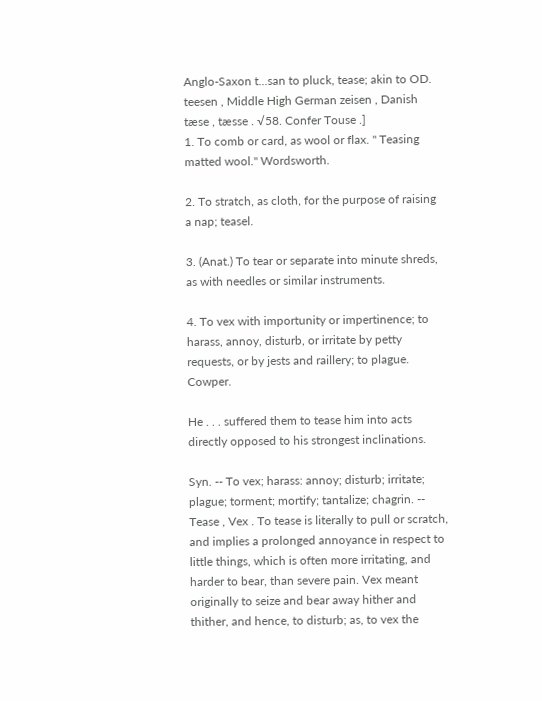Anglo-Saxon t...san to pluck, tease; akin to OD. teesen , Middle High German zeisen , Danish tæse , tæsse . √58. Confer Touse .]
1. To comb or card, as wool or flax. " Teasing matted wool." Wordsworth.

2. To stratch, as cloth, for the purpose of raising a nap; teasel.

3. (Anat.) To tear or separate into minute shreds, as with needles or similar instruments.

4. To vex with importunity or impertinence; to harass, annoy, disturb, or irritate by petty requests, or by jests and raillery; to plague. Cowper.

He . . . suffered them to tease him into acts directly opposed to his strongest inclinations.

Syn. -- To vex; harass: annoy; disturb; irritate; plague; torment; mortify; tantalize; chagrin. -- Tease , Vex . To tease is literally to pull or scratch, and implies a prolonged annoyance in respect to little things, which is often more irritating, and harder to bear, than severe pain. Vex meant originally to seize and bear away hither and thither, and hence, to disturb; as, to vex the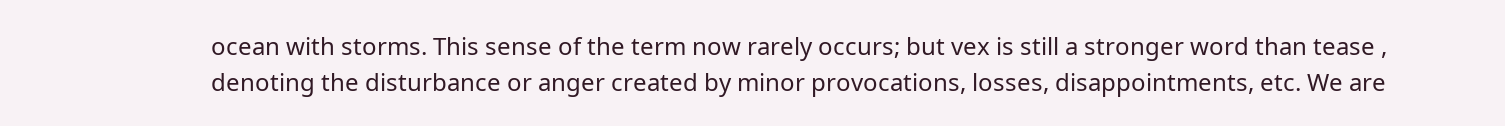ocean with storms. This sense of the term now rarely occurs; but vex is still a stronger word than tease , denoting the disturbance or anger created by minor provocations, losses, disappointments, etc. We are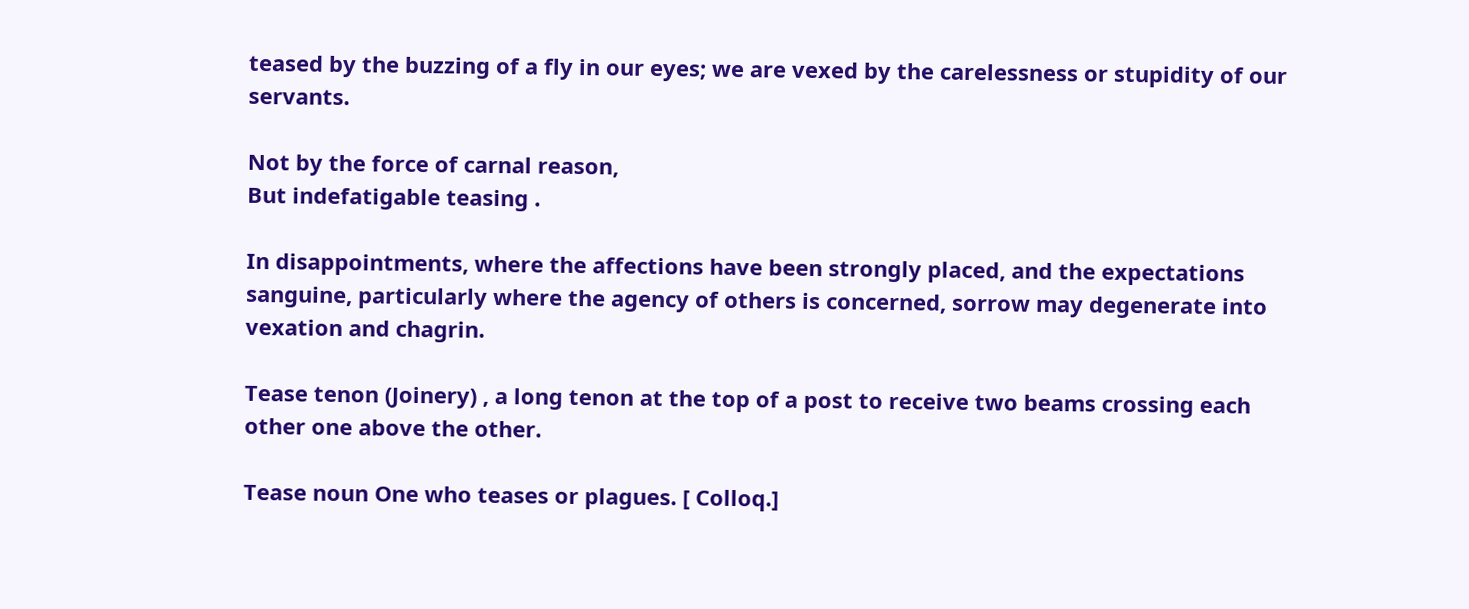teased by the buzzing of a fly in our eyes; we are vexed by the carelessness or stupidity of our servants.

Not by the force of carnal reason,
But indefatigable teasing .

In disappointments, where the affections have been strongly placed, and the expectations sanguine, particularly where the agency of others is concerned, sorrow may degenerate into vexation and chagrin.

Tease tenon (Joinery) , a long tenon at the top of a post to receive two beams crossing each other one above the other.

Tease noun One who teases or plagues. [ Colloq.]